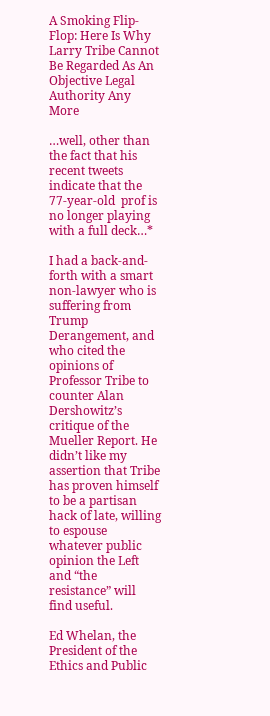A Smoking Flip-Flop: Here Is Why Larry Tribe Cannot Be Regarded As An Objective Legal Authority Any More

…well, other than the fact that his recent tweets indicate that the 77-year-old  prof is no longer playing with a full deck…*

I had a back-and-forth with a smart non-lawyer who is suffering from Trump Derangement, and who cited the opinions of Professor Tribe to counter Alan Dershowitz’s critique of the Mueller Report. He didn’t like my assertion that Tribe has proven himself to be a partisan hack of late, willing to espouse whatever public opinion the Left and “the resistance” will find useful.

Ed Whelan, the President of the Ethics and Public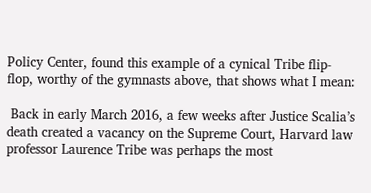Policy Center, found this example of a cynical Tribe flip-flop, worthy of the gymnasts above, that shows what I mean:

 Back in early March 2016, a few weeks after Justice Scalia’s death created a vacancy on the Supreme Court, Harvard law professor Laurence Tribe was perhaps the most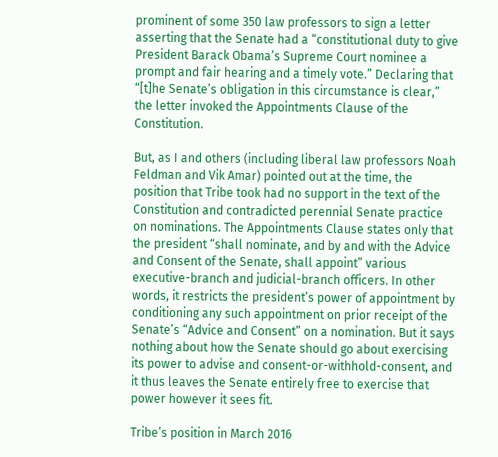prominent of some 350 law professors to sign a letter asserting that the Senate had a “constitutional duty to give President Barack Obama’s Supreme Court nominee a prompt and fair hearing and a timely vote.” Declaring that “[t]he Senate’s obligation in this circumstance is clear,” the letter invoked the Appointments Clause of the Constitution.

But, as I and others (including liberal law professors Noah Feldman and Vik Amar) pointed out at the time, the position that Tribe took had no support in the text of the Constitution and contradicted perennial Senate practice on nominations. The Appointments Clause states only that the president “shall nominate, and by and with the Advice and Consent of the Senate, shall appoint” various executive-branch and judicial-branch officers. In other words, it restricts the president’s power of appointment by conditioning any such appointment on prior receipt of the Senate’s “Advice and Consent” on a nomination. But it says nothing about how the Senate should go about exercising its power to advise and consent-or-withhold-consent, and it thus leaves the Senate entirely free to exercise that power however it sees fit.

Tribe’s position in March 2016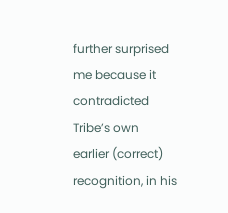further surprised me because it contradicted Tribe’s own earlier (correct) recognition, in his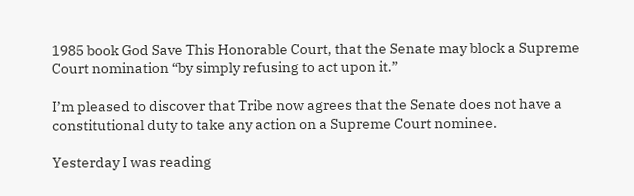1985 book God Save This Honorable Court, that the Senate may block a Supreme Court nomination “by simply refusing to act upon it.”

I’m pleased to discover that Tribe now agrees that the Senate does not have a constitutional duty to take any action on a Supreme Court nominee.

Yesterday I was reading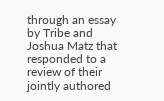through an essay by Tribe and Joshua Matz that responded to a review of their jointly authored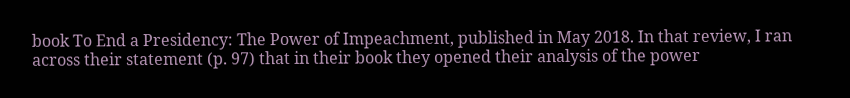book To End a Presidency: The Power of Impeachment, published in May 2018. In that review, I ran across their statement (p. 97) that in their book they opened their analysis of the power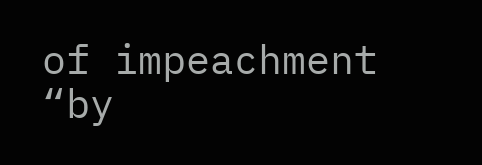of impeachment “by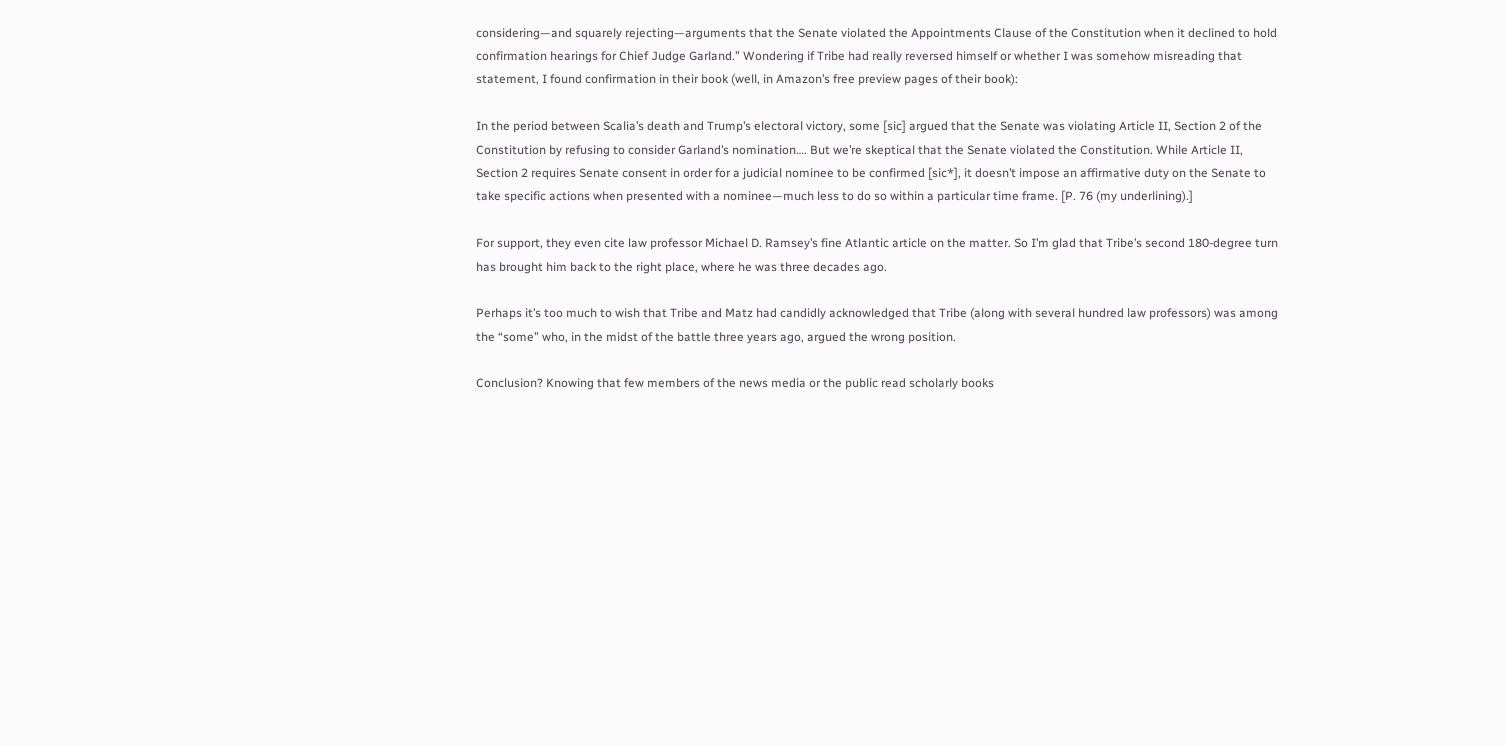considering—and squarely rejecting—arguments that the Senate violated the Appointments Clause of the Constitution when it declined to hold confirmation hearings for Chief Judge Garland.” Wondering if Tribe had really reversed himself or whether I was somehow misreading that statement, I found confirmation in their book (well, in Amazon’s free preview pages of their book):

In the period between Scalia’s death and Trump’s electoral victory, some [sic] argued that the Senate was violating Article II, Section 2 of the Constitution by refusing to consider Garland’s nomination…. But we’re skeptical that the Senate violated the Constitution. While Article II, Section 2 requires Senate consent in order for a judicial nominee to be confirmed [sic*], it doesn’t impose an affirmative duty on the Senate to take specific actions when presented with a nominee—much less to do so within a particular time frame. [P. 76 (my underlining).]

For support, they even cite law professor Michael D. Ramsey’s fine Atlantic article on the matter. So I’m glad that Tribe’s second 180-degree turn has brought him back to the right place, where he was three decades ago.

Perhaps it’s too much to wish that Tribe and Matz had candidly acknowledged that Tribe (along with several hundred law professors) was among the “some” who, in the midst of the battle three years ago, argued the wrong position.

Conclusion? Knowing that few members of the news media or the public read scholarly books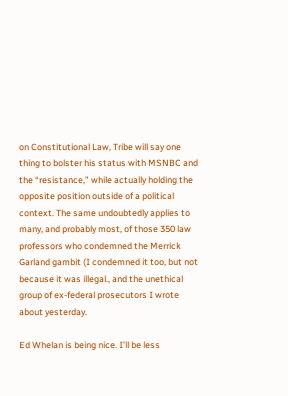on Constitutional Law, Tribe will say one thing to bolster his status with MSNBC and the “resistance,” while actually holding the opposite position outside of a political context. The same undoubtedly applies to many, and probably most, of those 350 law professors who condemned the Merrick Garland gambit (I condemned it too, but not because it was illegal., and the unethical group of ex-federal prosecutors I wrote about yesterday.

Ed Whelan is being nice. I’ll be less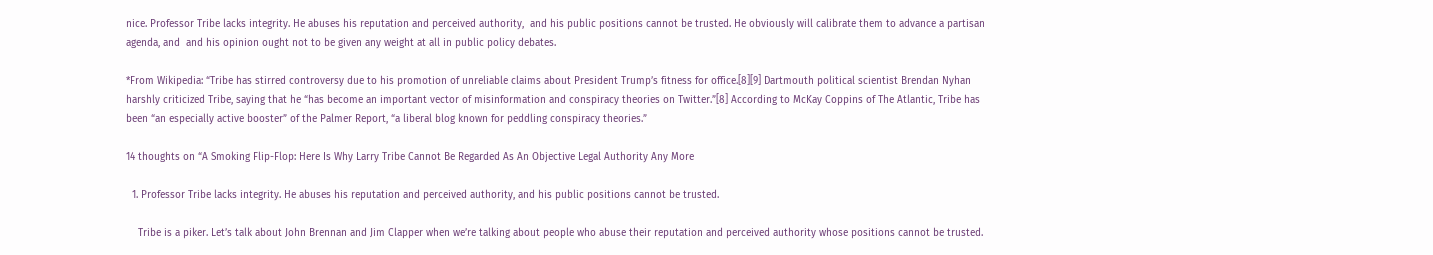nice. Professor Tribe lacks integrity. He abuses his reputation and perceived authority,  and his public positions cannot be trusted. He obviously will calibrate them to advance a partisan agenda, and  and his opinion ought not to be given any weight at all in public policy debates.

*From Wikipedia: “Tribe has stirred controversy due to his promotion of unreliable claims about President Trump’s fitness for office.[8][9] Dartmouth political scientist Brendan Nyhan harshly criticized Tribe, saying that he “has become an important vector of misinformation and conspiracy theories on Twitter.”[8] According to McKay Coppins of The Atlantic, Tribe has been “an especially active booster” of the Palmer Report, “a liberal blog known for peddling conspiracy theories.”

14 thoughts on “A Smoking Flip-Flop: Here Is Why Larry Tribe Cannot Be Regarded As An Objective Legal Authority Any More

  1. Professor Tribe lacks integrity. He abuses his reputation and perceived authority, and his public positions cannot be trusted.

    Tribe is a piker. Let’s talk about John Brennan and Jim Clapper when we’re talking about people who abuse their reputation and perceived authority whose positions cannot be trusted.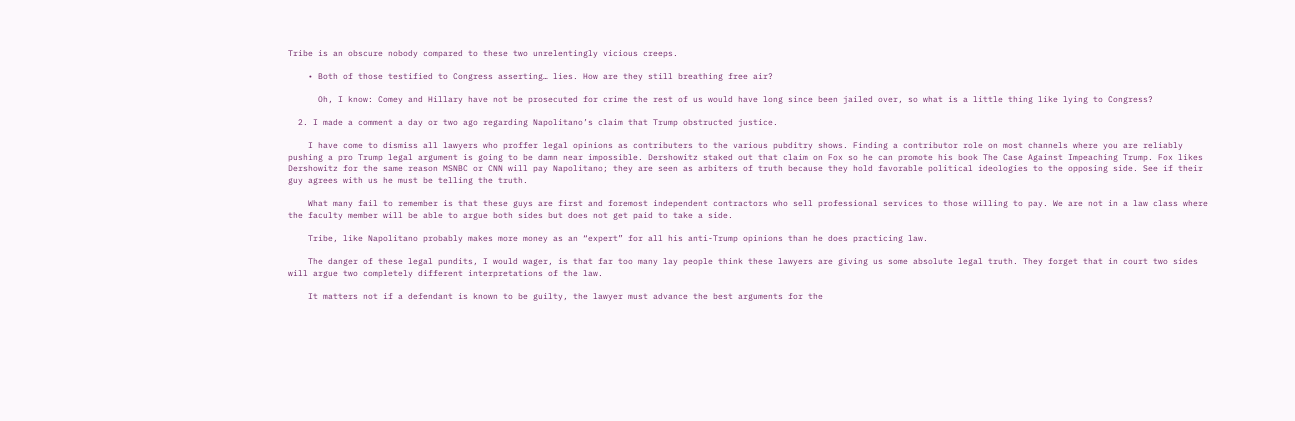Tribe is an obscure nobody compared to these two unrelentingly vicious creeps.

    • Both of those testified to Congress asserting… lies. How are they still breathing free air?

      Oh, I know: Comey and Hillary have not be prosecuted for crime the rest of us would have long since been jailed over, so what is a little thing like lying to Congress?

  2. I made a comment a day or two ago regarding Napolitano’s claim that Trump obstructed justice.

    I have come to dismiss all lawyers who proffer legal opinions as contributers to the various pubditry shows. Finding a contributor role on most channels where you are reliably pushing a pro Trump legal argument is going to be damn near impossible. Dershowitz staked out that claim on Fox so he can promote his book The Case Against Impeaching Trump. Fox likes Dershowitz for the same reason MSNBC or CNN will pay Napolitano; they are seen as arbiters of truth because they hold favorable political ideologies to the opposing side. See if their guy agrees with us he must be telling the truth.

    What many fail to remember is that these guys are first and foremost independent contractors who sell professional services to those willing to pay. We are not in a law class where the faculty member will be able to argue both sides but does not get paid to take a side.

    Tribe, like Napolitano probably makes more money as an “expert” for all his anti-Trump opinions than he does practicing law.

    The danger of these legal pundits, I would wager, is that far too many lay people think these lawyers are giving us some absolute legal truth. They forget that in court two sides will argue two completely different interpretations of the law.

    It matters not if a defendant is known to be guilty, the lawyer must advance the best arguments for the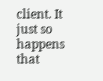client. It just so happens that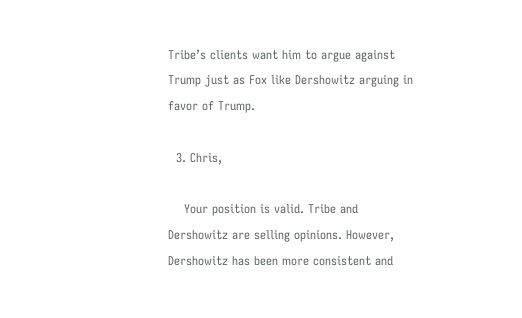Tribe’s clients want him to argue against Trump just as Fox like Dershowitz arguing in favor of Trump.

  3. Chris,

    Your position is valid. Tribe and Dershowitz are selling opinions. However, Dershowitz has been more consistent and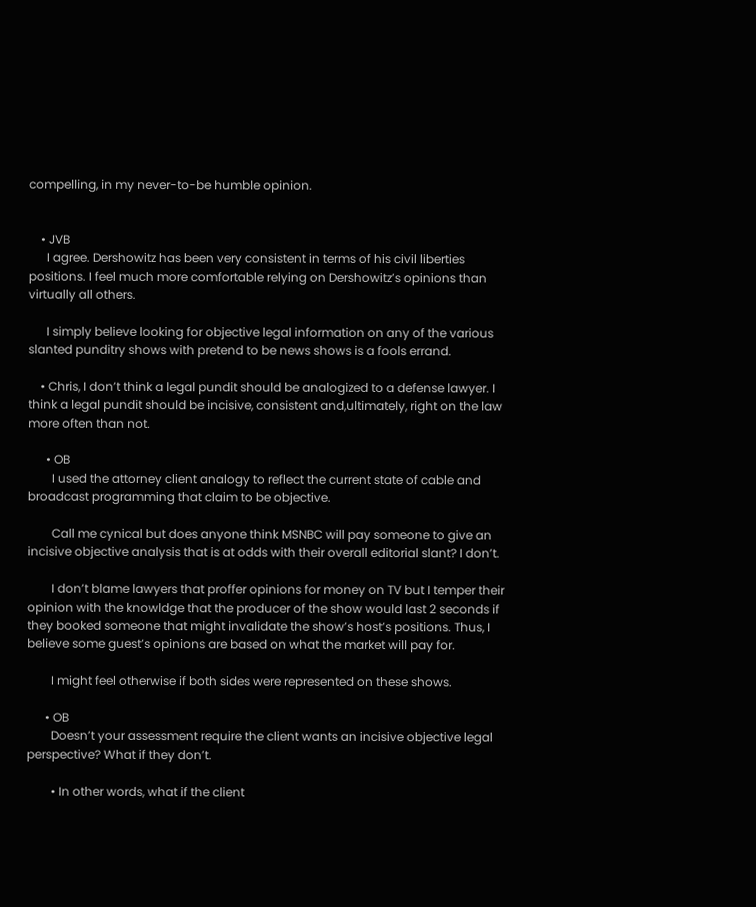compelling, in my never-to-be humble opinion.


    • JVB
      I agree. Dershowitz has been very consistent in terms of his civil liberties positions. I feel much more comfortable relying on Dershowitz’s opinions than virtually all others.

      I simply believe looking for objective legal information on any of the various slanted punditry shows with pretend to be news shows is a fools errand.

    • Chris, I don’t think a legal pundit should be analogized to a defense lawyer. I think a legal pundit should be incisive, consistent and,ultimately, right on the law more often than not.

      • OB
        I used the attorney client analogy to reflect the current state of cable and broadcast programming that claim to be objective.

        Call me cynical but does anyone think MSNBC will pay someone to give an incisive objective analysis that is at odds with their overall editorial slant? I don’t.

        I don’t blame lawyers that proffer opinions for money on TV but I temper their opinion with the knowldge that the producer of the show would last 2 seconds if they booked someone that might invalidate the show’s host’s positions. Thus, I believe some guest’s opinions are based on what the market will pay for.

        I might feel otherwise if both sides were represented on these shows.

      • OB
        Doesn’t your assessment require the client wants an incisive objective legal perspective? What if they don’t.

        • In other words, what if the client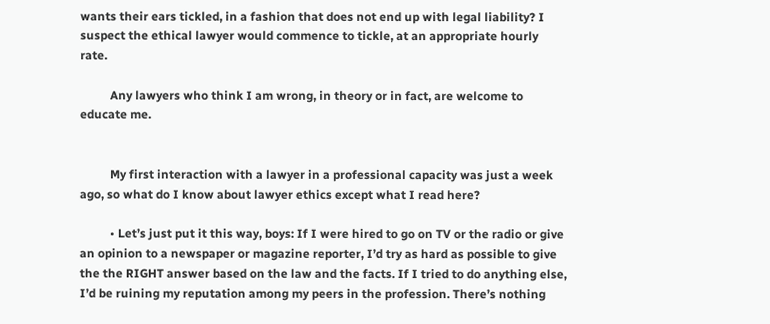wants their ears tickled, in a fashion that does not end up with legal liability? I suspect the ethical lawyer would commence to tickle, at an appropriate hourly rate.

          Any lawyers who think I am wrong, in theory or in fact, are welcome to educate me.


          My first interaction with a lawyer in a professional capacity was just a week ago, so what do I know about lawyer ethics except what I read here?

          • Let’s just put it this way, boys: If I were hired to go on TV or the radio or give an opinion to a newspaper or magazine reporter, I’d try as hard as possible to give the the RIGHT answer based on the law and the facts. If I tried to do anything else, I’d be ruining my reputation among my peers in the profession. There’s nothing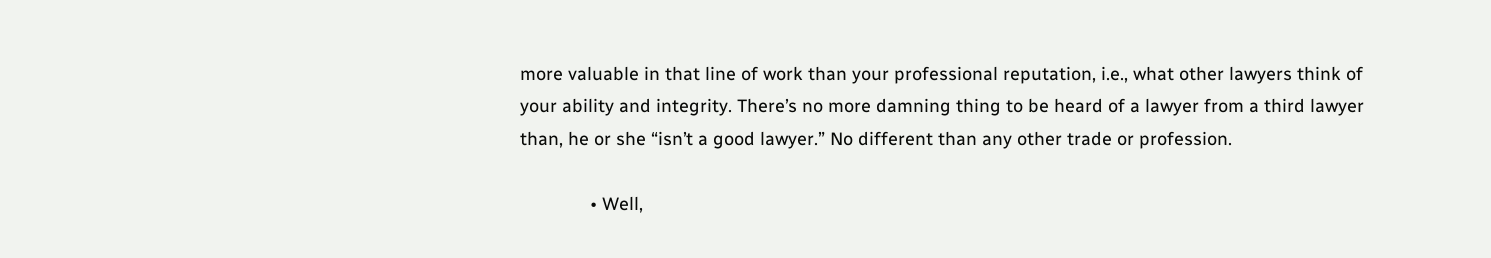more valuable in that line of work than your professional reputation, i.e., what other lawyers think of your ability and integrity. There’s no more damning thing to be heard of a lawyer from a third lawyer than, he or she “isn’t a good lawyer.” No different than any other trade or profession.

              • Well,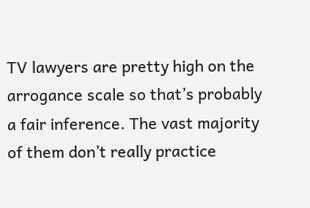TV lawyers are pretty high on the arrogance scale so that’s probably a fair inference. The vast majority of them don’t really practice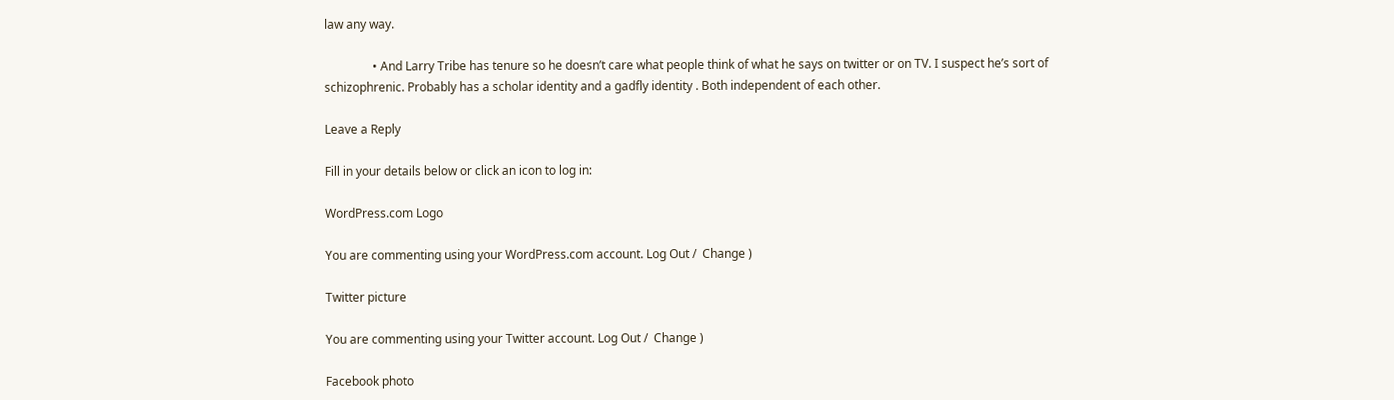law any way.

                • And Larry Tribe has tenure so he doesn’t care what people think of what he says on twitter or on TV. I suspect he’s sort of schizophrenic. Probably has a scholar identity and a gadfly identity . Both independent of each other.

Leave a Reply

Fill in your details below or click an icon to log in:

WordPress.com Logo

You are commenting using your WordPress.com account. Log Out /  Change )

Twitter picture

You are commenting using your Twitter account. Log Out /  Change )

Facebook photo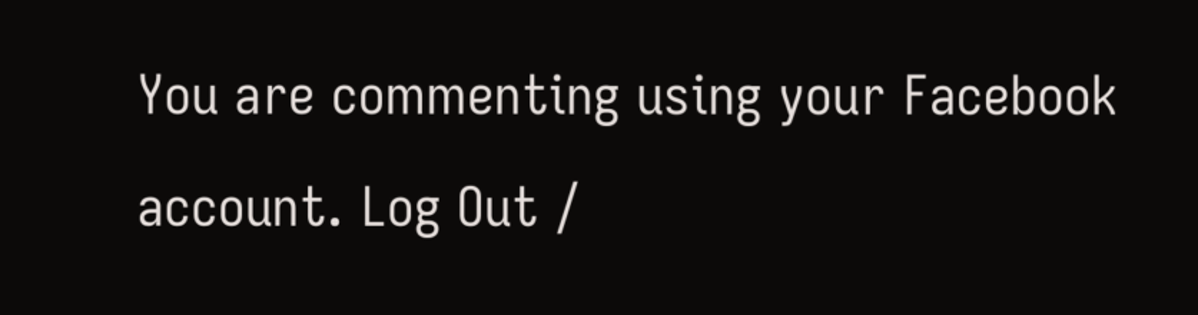You are commenting using your Facebook account. Log Out /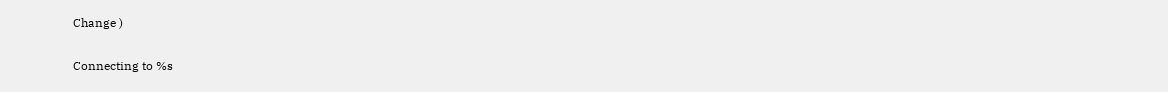Change )

Connecting to %s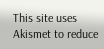This site uses Akismet to reduce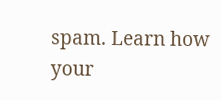spam. Learn how your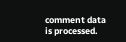comment data is processed.